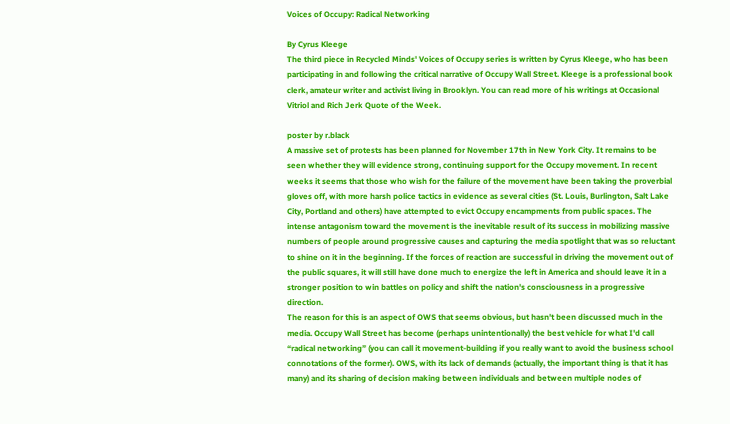Voices of Occupy: Radical Networking

By Cyrus Kleege
The third piece in Recycled Minds' Voices of Occupy series is written by Cyrus Kleege, who has been participating in and following the critical narrative of Occupy Wall Street. Kleege is a professional book clerk, amateur writer and activist living in Brooklyn. You can read more of his writings at Occasional Vitriol and Rich Jerk Quote of the Week.

poster by r.black
A massive set of protests has been planned for November 17th in New York City. It remains to be seen whether they will evidence strong, continuing support for the Occupy movement. In recent weeks it seems that those who wish for the failure of the movement have been taking the proverbial gloves off, with more harsh police tactics in evidence as several cities (St. Louis, Burlington, Salt Lake City, Portland and others) have attempted to evict Occupy encampments from public spaces. The intense antagonism toward the movement is the inevitable result of its success in mobilizing massive numbers of people around progressive causes and capturing the media spotlight that was so reluctant to shine on it in the beginning. If the forces of reaction are successful in driving the movement out of the public squares, it will still have done much to energize the left in America and should leave it in a stronger position to win battles on policy and shift the nation's consciousness in a progressive direction.
The reason for this is an aspect of OWS that seems obvious, but hasn't been discussed much in the media. Occupy Wall Street has become (perhaps unintentionally) the best vehicle for what I'd call “radical networking” (you can call it movement-building if you really want to avoid the business school connotations of the former). OWS, with its lack of demands (actually, the important thing is that it has many) and its sharing of decision making between individuals and between multiple nodes of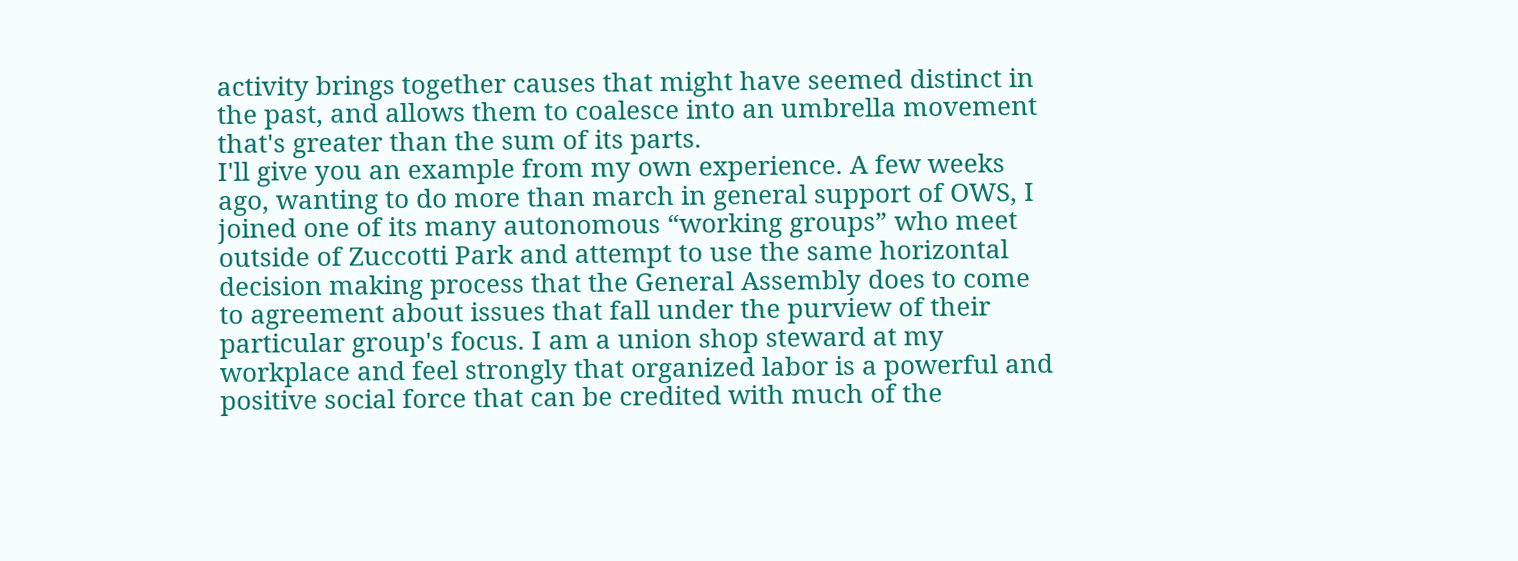activity brings together causes that might have seemed distinct in the past, and allows them to coalesce into an umbrella movement that's greater than the sum of its parts.
I'll give you an example from my own experience. A few weeks ago, wanting to do more than march in general support of OWS, I joined one of its many autonomous “working groups” who meet outside of Zuccotti Park and attempt to use the same horizontal decision making process that the General Assembly does to come to agreement about issues that fall under the purview of their particular group's focus. I am a union shop steward at my workplace and feel strongly that organized labor is a powerful and positive social force that can be credited with much of the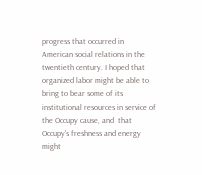progress that occurred in American social relations in the twentieth century. I hoped that organized labor might be able to bring to bear some of its institutional resources in service of the Occupy cause, and  that Occupy's freshness and energy might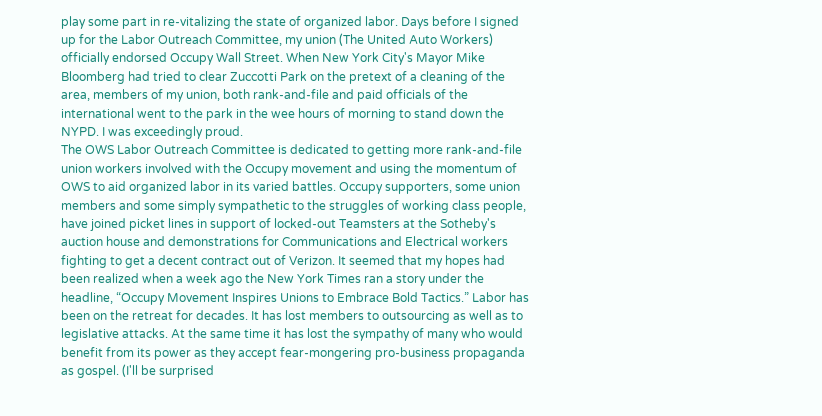play some part in re-vitalizing the state of organized labor. Days before I signed up for the Labor Outreach Committee, my union (The United Auto Workers) officially endorsed Occupy Wall Street. When New York City's Mayor Mike Bloomberg had tried to clear Zuccotti Park on the pretext of a cleaning of the area, members of my union, both rank-and-file and paid officials of the international went to the park in the wee hours of morning to stand down the NYPD. I was exceedingly proud.
The OWS Labor Outreach Committee is dedicated to getting more rank-and-file union workers involved with the Occupy movement and using the momentum of OWS to aid organized labor in its varied battles. Occupy supporters, some union members and some simply sympathetic to the struggles of working class people, have joined picket lines in support of locked-out Teamsters at the Sotheby's auction house and demonstrations for Communications and Electrical workers fighting to get a decent contract out of Verizon. It seemed that my hopes had been realized when a week ago the New York Times ran a story under the headline, “Occupy Movement Inspires Unions to Embrace Bold Tactics.” Labor has been on the retreat for decades. It has lost members to outsourcing as well as to legislative attacks. At the same time it has lost the sympathy of many who would benefit from its power as they accept fear-mongering pro-business propaganda as gospel. (I'll be surprised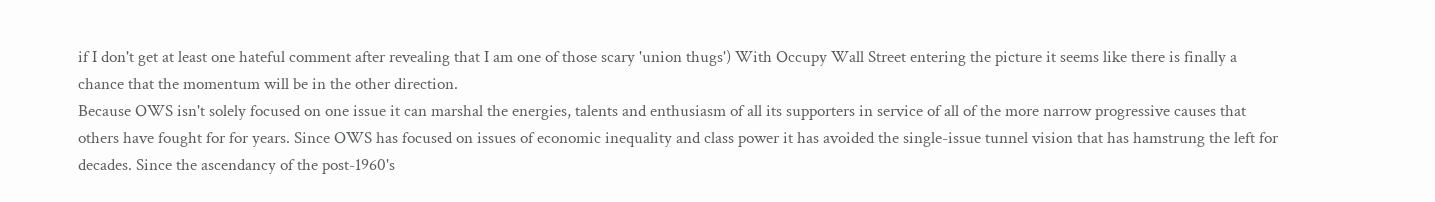if I don't get at least one hateful comment after revealing that I am one of those scary 'union thugs') With Occupy Wall Street entering the picture it seems like there is finally a chance that the momentum will be in the other direction.
Because OWS isn't solely focused on one issue it can marshal the energies, talents and enthusiasm of all its supporters in service of all of the more narrow progressive causes that others have fought for for years. Since OWS has focused on issues of economic inequality and class power it has avoided the single-issue tunnel vision that has hamstrung the left for decades. Since the ascendancy of the post-1960's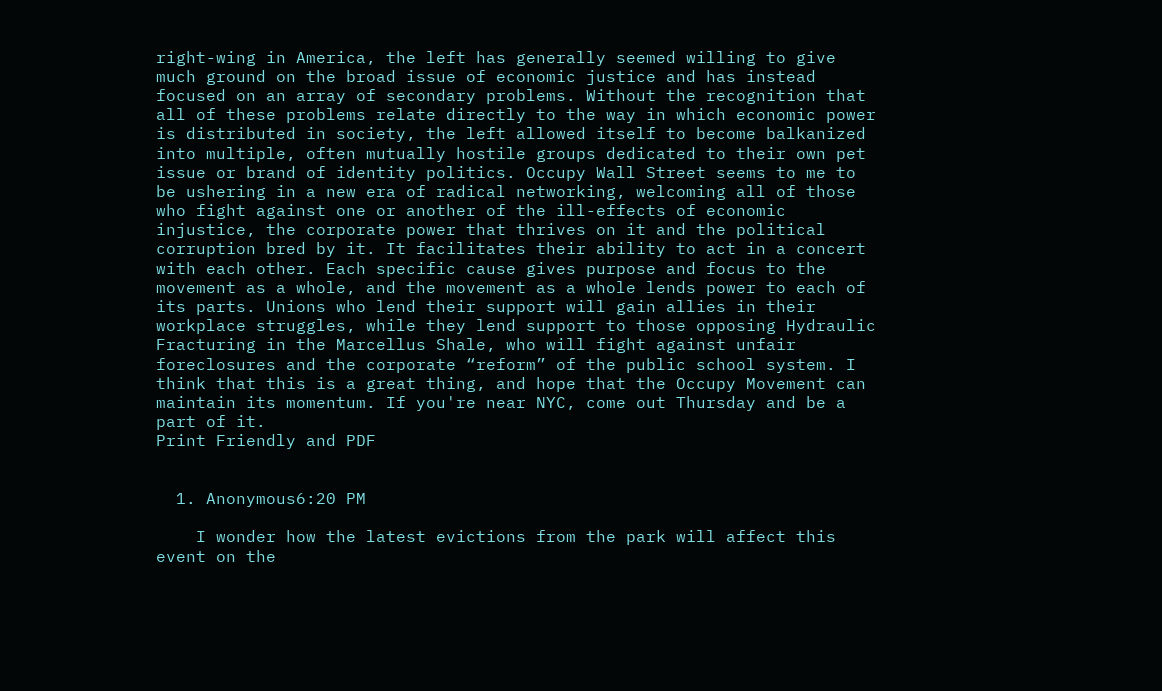right-wing in America, the left has generally seemed willing to give much ground on the broad issue of economic justice and has instead focused on an array of secondary problems. Without the recognition that all of these problems relate directly to the way in which economic power is distributed in society, the left allowed itself to become balkanized into multiple, often mutually hostile groups dedicated to their own pet issue or brand of identity politics. Occupy Wall Street seems to me to be ushering in a new era of radical networking, welcoming all of those who fight against one or another of the ill-effects of economic injustice, the corporate power that thrives on it and the political corruption bred by it. It facilitates their ability to act in a concert with each other. Each specific cause gives purpose and focus to the movement as a whole, and the movement as a whole lends power to each of its parts. Unions who lend their support will gain allies in their workplace struggles, while they lend support to those opposing Hydraulic Fracturing in the Marcellus Shale, who will fight against unfair foreclosures and the corporate “reform” of the public school system. I think that this is a great thing, and hope that the Occupy Movement can maintain its momentum. If you're near NYC, come out Thursday and be a part of it.
Print Friendly and PDF


  1. Anonymous6:20 PM

    I wonder how the latest evictions from the park will affect this event on the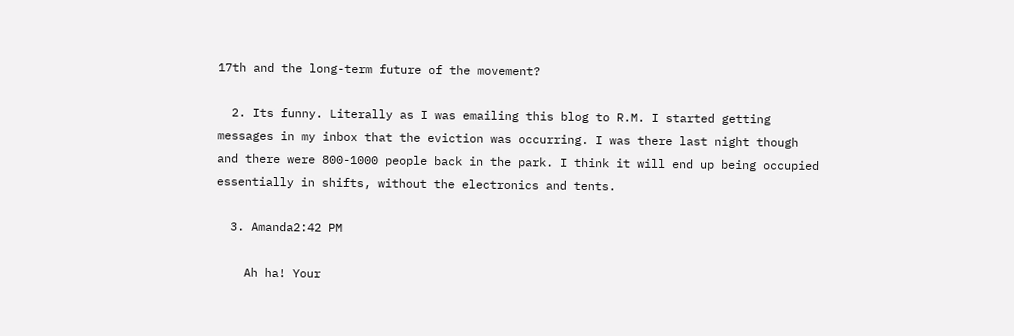17th and the long-term future of the movement?

  2. Its funny. Literally as I was emailing this blog to R.M. I started getting messages in my inbox that the eviction was occurring. I was there last night though and there were 800-1000 people back in the park. I think it will end up being occupied essentially in shifts, without the electronics and tents.

  3. Amanda2:42 PM

    Ah ha! Your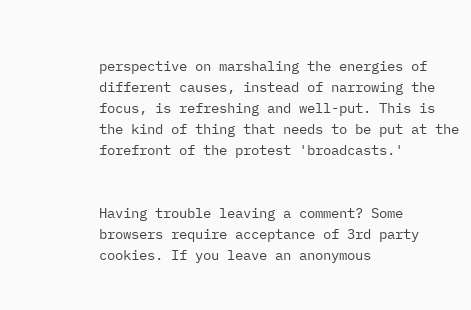perspective on marshaling the energies of different causes, instead of narrowing the focus, is refreshing and well-put. This is the kind of thing that needs to be put at the forefront of the protest 'broadcasts.'


Having trouble leaving a comment? Some browsers require acceptance of 3rd party cookies. If you leave an anonymous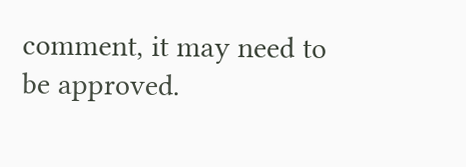comment, it may need to be approved.